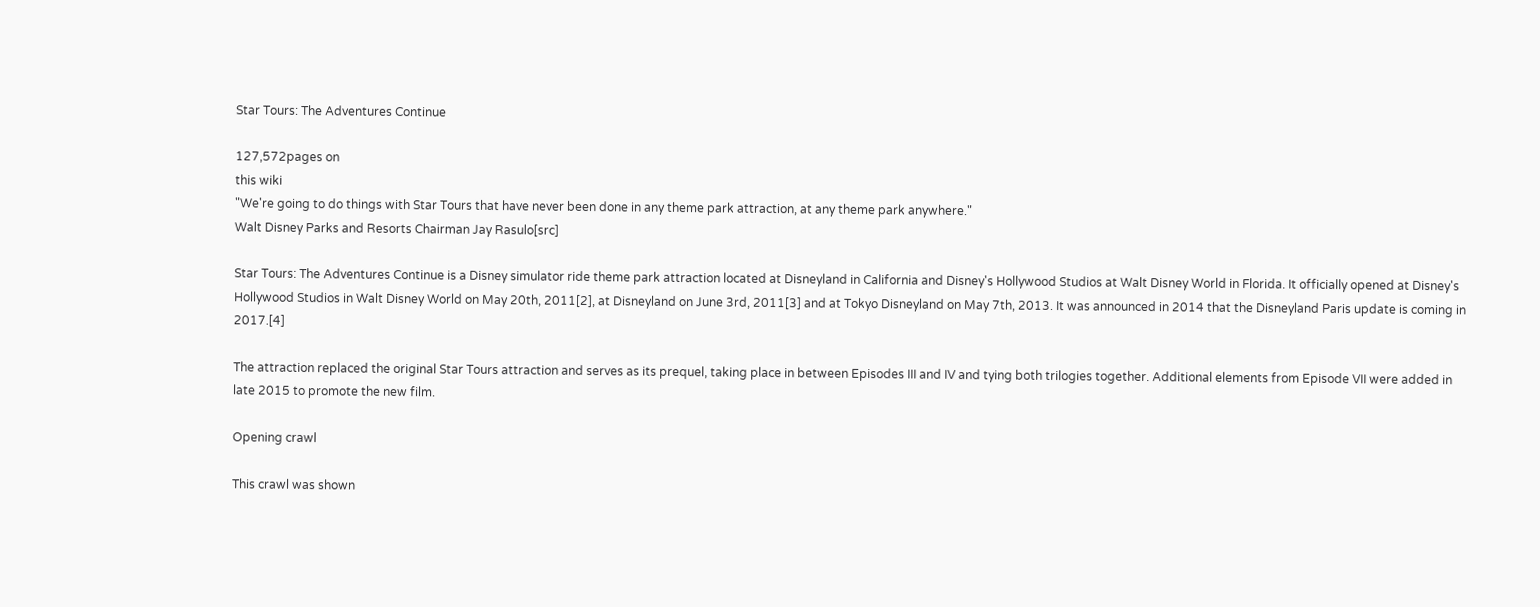Star Tours: The Adventures Continue

127,572pages on
this wiki
"We're going to do things with Star Tours that have never been done in any theme park attraction, at any theme park anywhere."
Walt Disney Parks and Resorts Chairman Jay Rasulo[src]

Star Tours: The Adventures Continue is a Disney simulator ride theme park attraction located at Disneyland in California and Disney's Hollywood Studios at Walt Disney World in Florida. It officially opened at Disney's Hollywood Studios in Walt Disney World on May 20th, 2011[2], at Disneyland on June 3rd, 2011[3] and at Tokyo Disneyland on May 7th, 2013. It was announced in 2014 that the Disneyland Paris update is coming in 2017.[4]

The attraction replaced the original Star Tours attraction and serves as its prequel, taking place in between Episodes III and IV and tying both trilogies together. Additional elements from Episode VII were added in late 2015 to promote the new film.

Opening crawl

This crawl was shown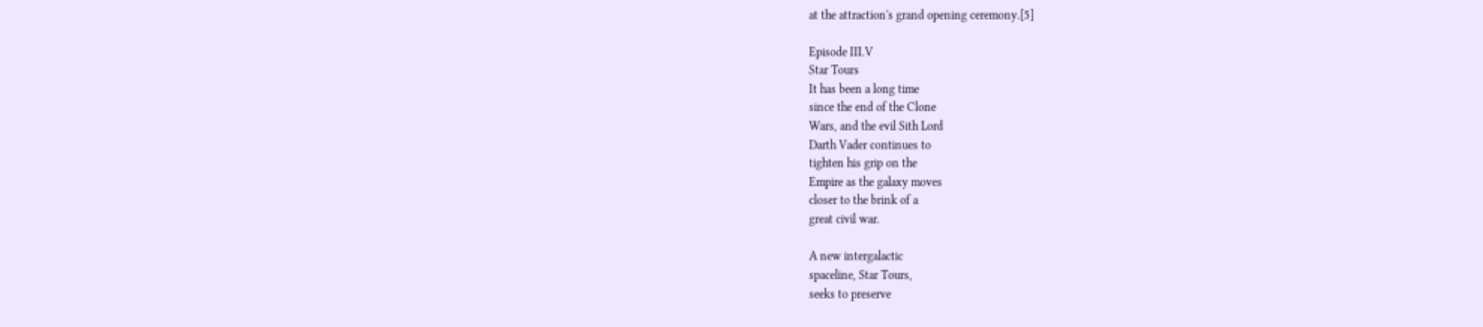at the attraction's grand opening ceremony.[5]

Episode III.V
Star Tours
It has been a long time
since the end of the Clone
Wars, and the evil Sith Lord
Darth Vader continues to
tighten his grip on the
Empire as the galaxy moves
closer to the brink of a
great civil war.

A new intergalactic
spaceline, Star Tours,
seeks to preserve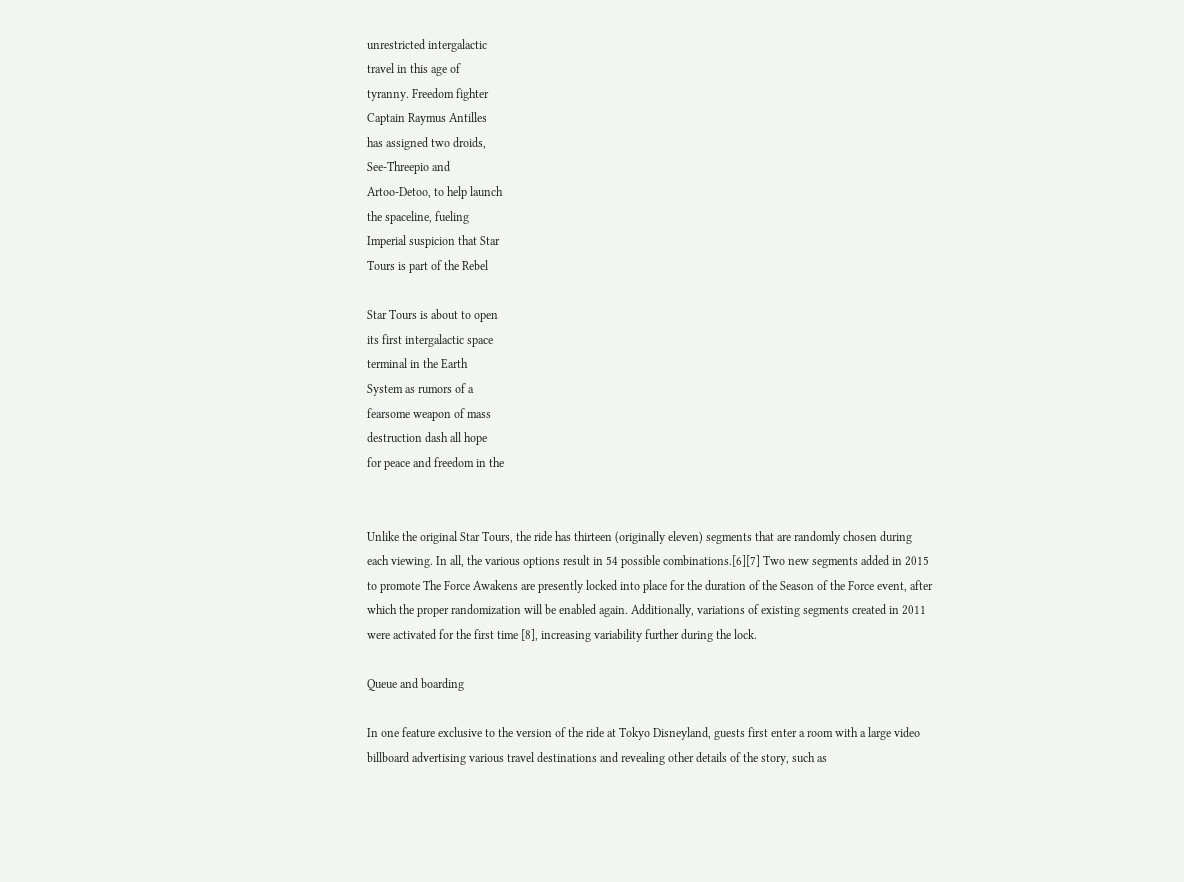unrestricted intergalactic
travel in this age of
tyranny. Freedom fighter
Captain Raymus Antilles
has assigned two droids,
See-Threepio and
Artoo-Detoo, to help launch
the spaceline, fueling
Imperial suspicion that Star
Tours is part of the Rebel

Star Tours is about to open
its first intergalactic space
terminal in the Earth
System as rumors of a
fearsome weapon of mass
destruction dash all hope
for peace and freedom in the


Unlike the original Star Tours, the ride has thirteen (originally eleven) segments that are randomly chosen during each viewing. In all, the various options result in 54 possible combinations.[6][7] Two new segments added in 2015 to promote The Force Awakens are presently locked into place for the duration of the Season of the Force event, after which the proper randomization will be enabled again. Additionally, variations of existing segments created in 2011 were activated for the first time [8], increasing variability further during the lock.

Queue and boarding

In one feature exclusive to the version of the ride at Tokyo Disneyland, guests first enter a room with a large video billboard advertising various travel destinations and revealing other details of the story, such as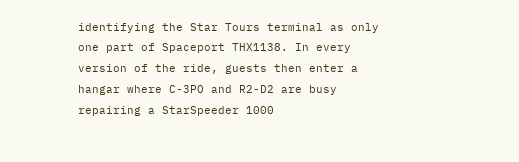identifying the Star Tours terminal as only one part of Spaceport THX1138. In every version of the ride, guests then enter a hangar where C-3PO and R2-D2 are busy repairing a StarSpeeder 1000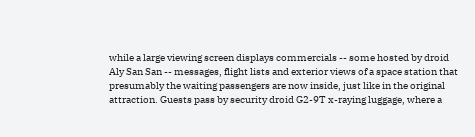while a large viewing screen displays commercials -- some hosted by droid Aly San San -- messages, flight lists and exterior views of a space station that presumably the waiting passengers are now inside, just like in the original attraction. Guests pass by security droid G2-9T x-raying luggage, where a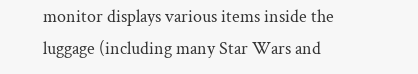monitor displays various items inside the luggage (including many Star Wars and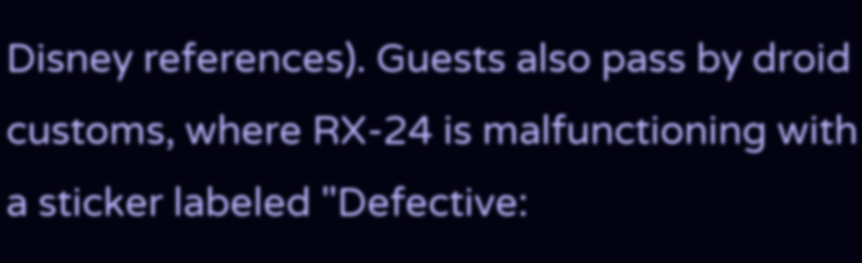Disney references). Guests also pass by droid customs, where RX-24 is malfunctioning with a sticker labeled "Defective: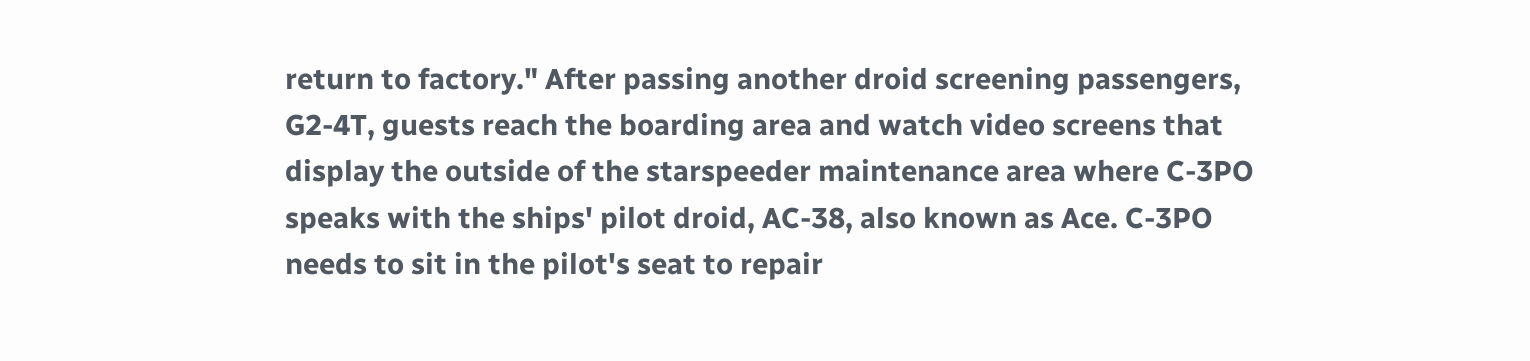return to factory." After passing another droid screening passengers, G2-4T, guests reach the boarding area and watch video screens that display the outside of the starspeeder maintenance area where C-3PO speaks with the ships' pilot droid, AC-38, also known as Ace. C-3PO needs to sit in the pilot's seat to repair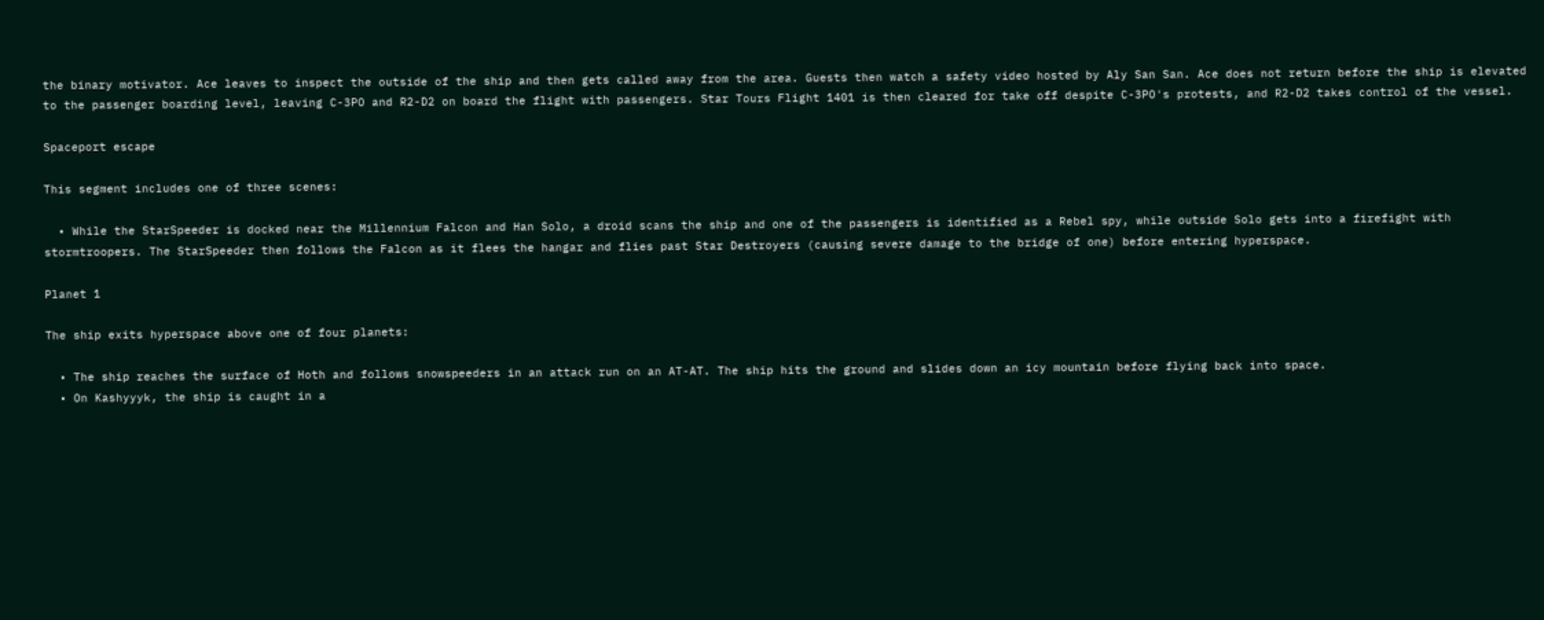the binary motivator. Ace leaves to inspect the outside of the ship and then gets called away from the area. Guests then watch a safety video hosted by Aly San San. Ace does not return before the ship is elevated to the passenger boarding level, leaving C-3PO and R2-D2 on board the flight with passengers. Star Tours Flight 1401 is then cleared for take off despite C-3PO's protests, and R2-D2 takes control of the vessel.

Spaceport escape

This segment includes one of three scenes:

  • While the StarSpeeder is docked near the Millennium Falcon and Han Solo, a droid scans the ship and one of the passengers is identified as a Rebel spy, while outside Solo gets into a firefight with stormtroopers. The StarSpeeder then follows the Falcon as it flees the hangar and flies past Star Destroyers (causing severe damage to the bridge of one) before entering hyperspace.

Planet 1

The ship exits hyperspace above one of four planets:

  • The ship reaches the surface of Hoth and follows snowspeeders in an attack run on an AT-AT. The ship hits the ground and slides down an icy mountain before flying back into space.
  • On Kashyyyk, the ship is caught in a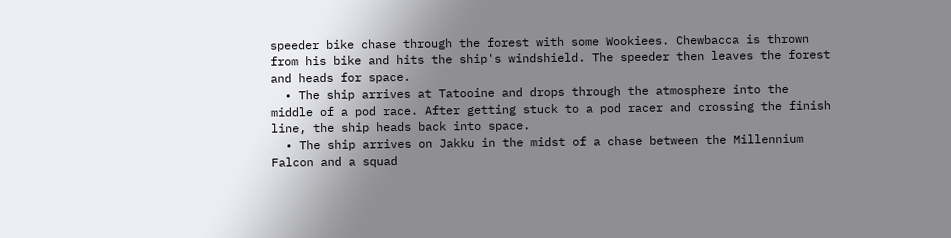speeder bike chase through the forest with some Wookiees. Chewbacca is thrown from his bike and hits the ship's windshield. The speeder then leaves the forest and heads for space.
  • The ship arrives at Tatooine and drops through the atmosphere into the middle of a pod race. After getting stuck to a pod racer and crossing the finish line, the ship heads back into space.
  • The ship arrives on Jakku in the midst of a chase between the Millennium Falcon and a squad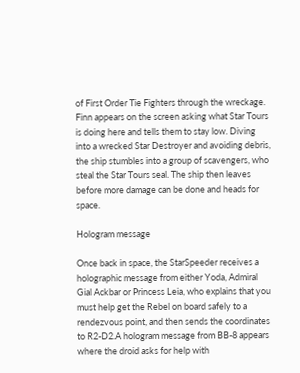of First Order Tie Fighters through the wreckage. Finn appears on the screen asking what Star Tours is doing here and tells them to stay low. Diving into a wrecked Star Destroyer and avoiding debris, the ship stumbles into a group of scavengers, who steal the Star Tours seal. The ship then leaves before more damage can be done and heads for space.

Hologram message

Once back in space, the StarSpeeder receives a holographic message from either Yoda, Admiral Gial Ackbar or Princess Leia, who explains that you must help get the Rebel on board safely to a rendezvous point, and then sends the coordinates to R2-D2.A hologram message from BB-8 appears where the droid asks for help with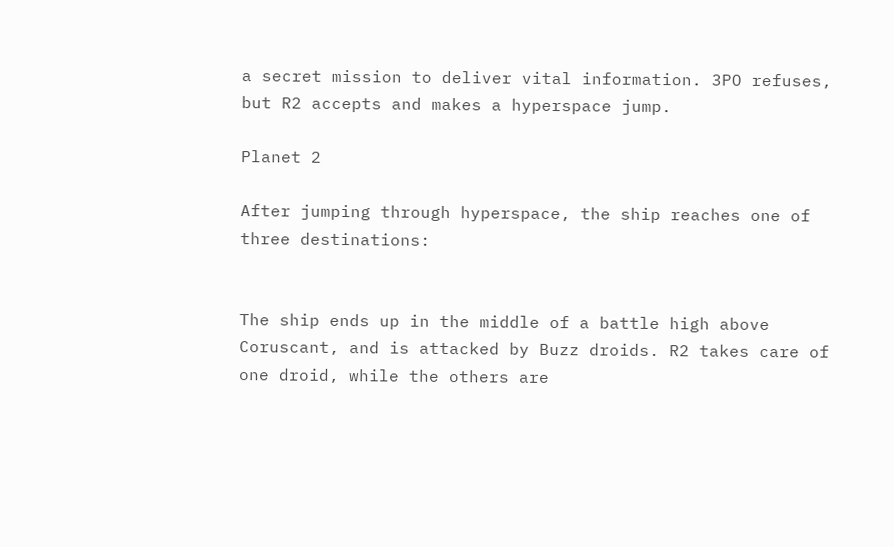a secret mission to deliver vital information. 3PO refuses, but R2 accepts and makes a hyperspace jump.

Planet 2

After jumping through hyperspace, the ship reaches one of three destinations:


The ship ends up in the middle of a battle high above Coruscant, and is attacked by Buzz droids. R2 takes care of one droid, while the others are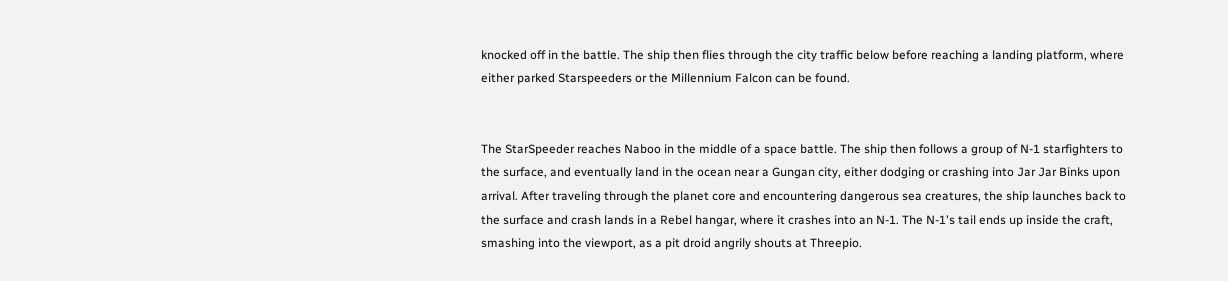knocked off in the battle. The ship then flies through the city traffic below before reaching a landing platform, where either parked Starspeeders or the Millennium Falcon can be found.


The StarSpeeder reaches Naboo in the middle of a space battle. The ship then follows a group of N-1 starfighters to the surface, and eventually land in the ocean near a Gungan city, either dodging or crashing into Jar Jar Binks upon arrival. After traveling through the planet core and encountering dangerous sea creatures, the ship launches back to the surface and crash lands in a Rebel hangar, where it crashes into an N-1. The N-1's tail ends up inside the craft, smashing into the viewport, as a pit droid angrily shouts at Threepio.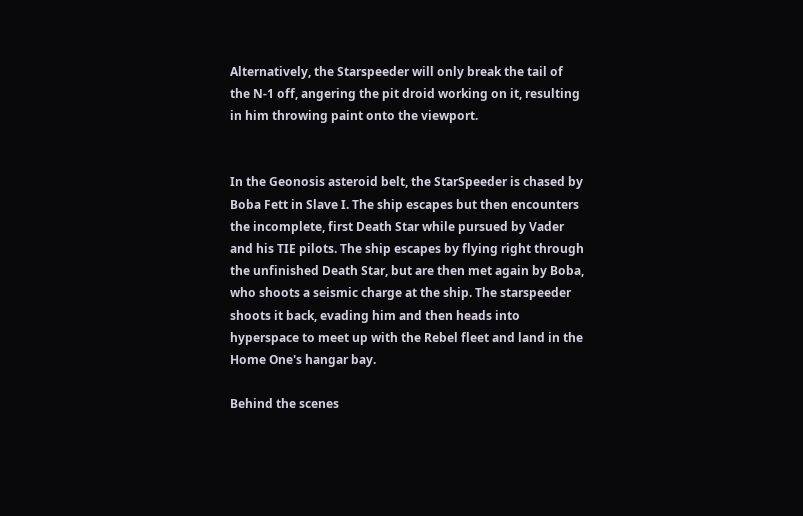Alternatively, the Starspeeder will only break the tail of the N-1 off, angering the pit droid working on it, resulting in him throwing paint onto the viewport.


In the Geonosis asteroid belt, the StarSpeeder is chased by Boba Fett in Slave I. The ship escapes but then encounters the incomplete, first Death Star while pursued by Vader and his TIE pilots. The ship escapes by flying right through the unfinished Death Star, but are then met again by Boba, who shoots a seismic charge at the ship. The starspeeder shoots it back, evading him and then heads into hyperspace to meet up with the Rebel fleet and land in the Home One's hangar bay.

Behind the scenes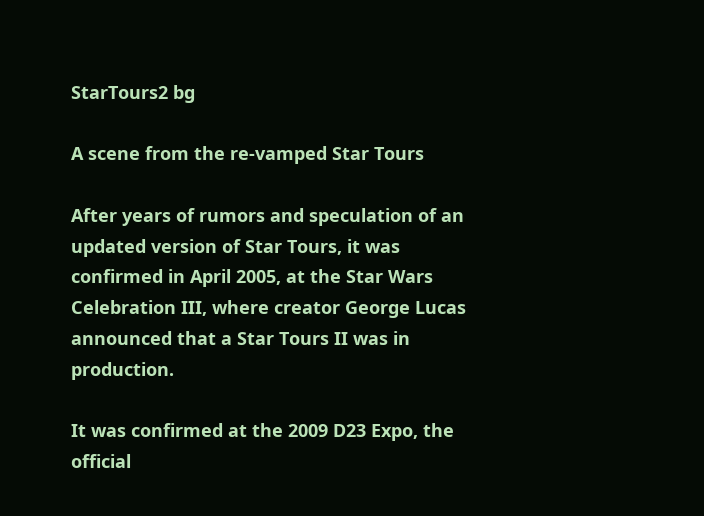StarTours2 bg

A scene from the re-vamped Star Tours

After years of rumors and speculation of an updated version of Star Tours, it was confirmed in April 2005, at the Star Wars Celebration III, where creator George Lucas announced that a Star Tours II was in production.

It was confirmed at the 2009 D23 Expo, the official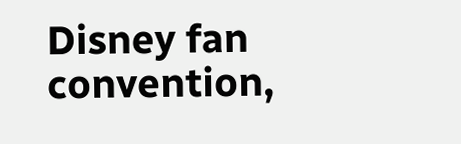Disney fan convention,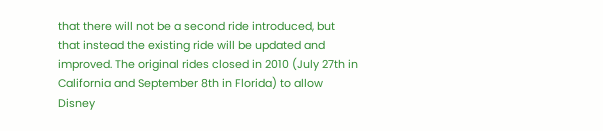that there will not be a second ride introduced, but that instead the existing ride will be updated and improved. The original rides closed in 2010 (July 27th in California and September 8th in Florida) to allow Disney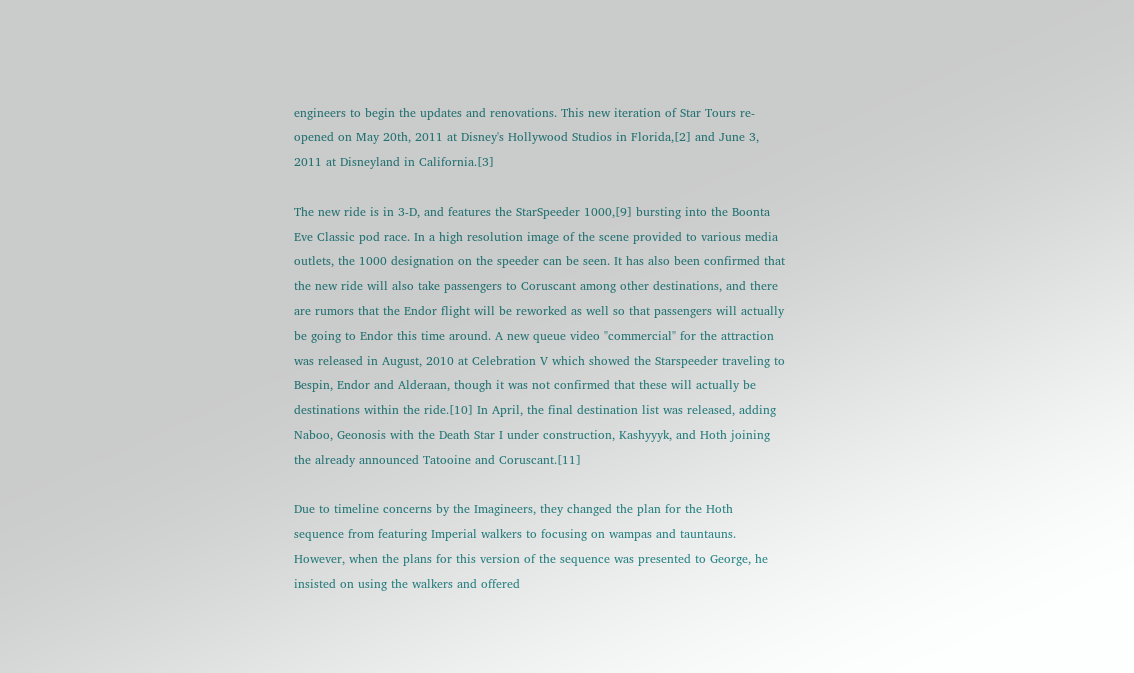engineers to begin the updates and renovations. This new iteration of Star Tours re-opened on May 20th, 2011 at Disney's Hollywood Studios in Florida,[2] and June 3, 2011 at Disneyland in California.[3]

The new ride is in 3-D, and features the StarSpeeder 1000,[9] bursting into the Boonta Eve Classic pod race. In a high resolution image of the scene provided to various media outlets, the 1000 designation on the speeder can be seen. It has also been confirmed that the new ride will also take passengers to Coruscant among other destinations, and there are rumors that the Endor flight will be reworked as well so that passengers will actually be going to Endor this time around. A new queue video "commercial" for the attraction was released in August, 2010 at Celebration V which showed the Starspeeder traveling to Bespin, Endor and Alderaan, though it was not confirmed that these will actually be destinations within the ride.[10] In April, the final destination list was released, adding Naboo, Geonosis with the Death Star I under construction, Kashyyyk, and Hoth joining the already announced Tatooine and Coruscant.[11]

Due to timeline concerns by the Imagineers, they changed the plan for the Hoth sequence from featuring Imperial walkers to focusing on wampas and tauntauns. However, when the plans for this version of the sequence was presented to George, he insisted on using the walkers and offered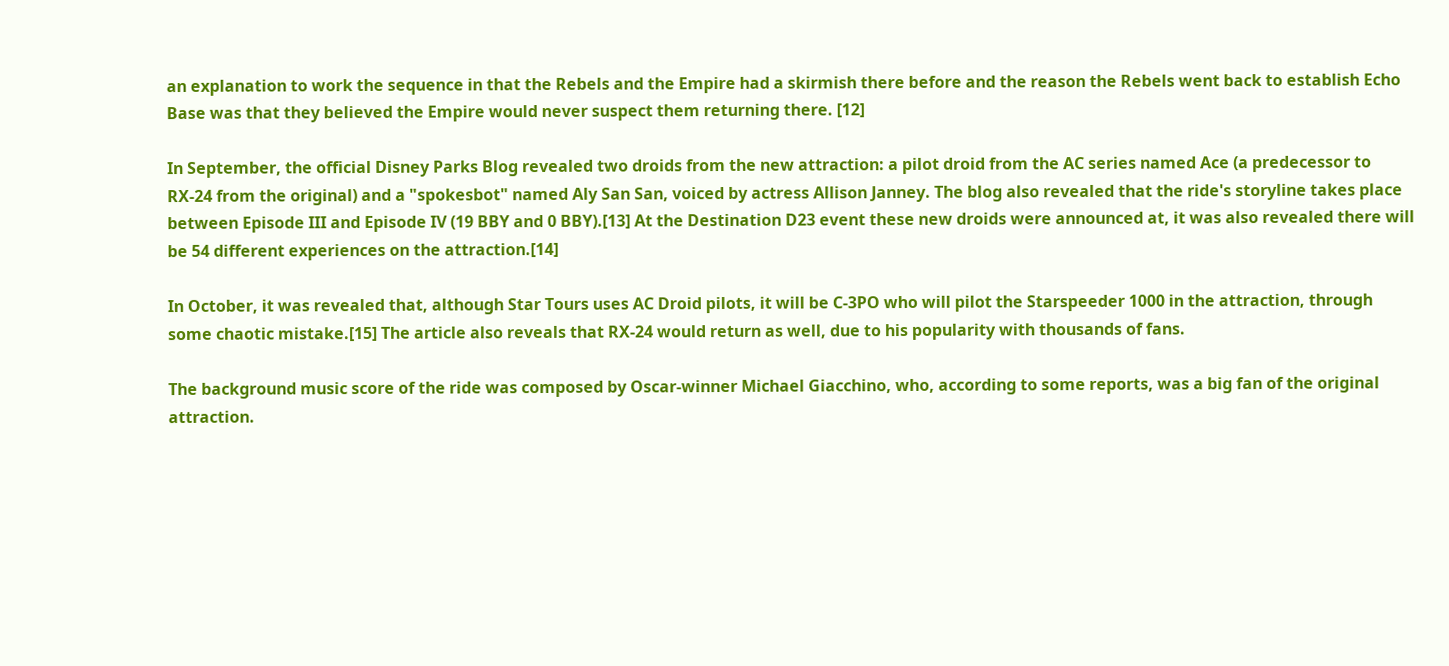an explanation to work the sequence in that the Rebels and the Empire had a skirmish there before and the reason the Rebels went back to establish Echo Base was that they believed the Empire would never suspect them returning there. [12]

In September, the official Disney Parks Blog revealed two droids from the new attraction: a pilot droid from the AC series named Ace (a predecessor to RX-24 from the original) and a "spokesbot" named Aly San San, voiced by actress Allison Janney. The blog also revealed that the ride's storyline takes place between Episode III and Episode IV (19 BBY and 0 BBY).[13] At the Destination D23 event these new droids were announced at, it was also revealed there will be 54 different experiences on the attraction.[14]

In October, it was revealed that, although Star Tours uses AC Droid pilots, it will be C-3PO who will pilot the Starspeeder 1000 in the attraction, through some chaotic mistake.[15] The article also reveals that RX-24 would return as well, due to his popularity with thousands of fans.

The background music score of the ride was composed by Oscar-winner Michael Giacchino, who, according to some reports, was a big fan of the original attraction.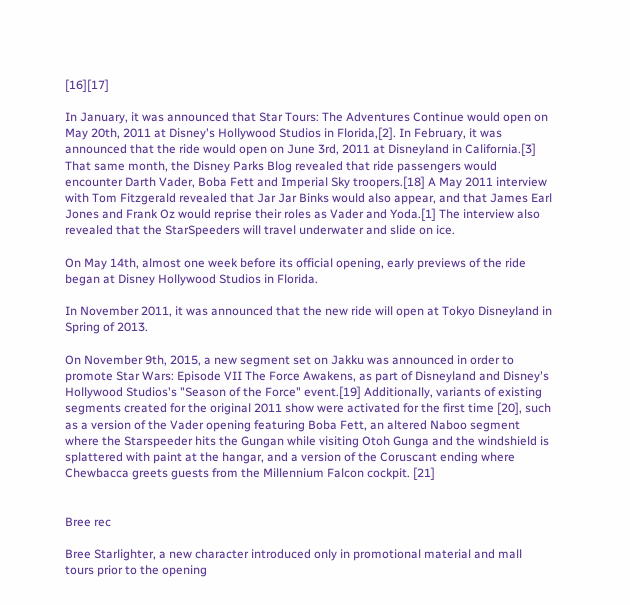[16][17]

In January, it was announced that Star Tours: The Adventures Continue would open on May 20th, 2011 at Disney's Hollywood Studios in Florida,[2]. In February, it was announced that the ride would open on June 3rd, 2011 at Disneyland in California.[3] That same month, the Disney Parks Blog revealed that ride passengers would encounter Darth Vader, Boba Fett and Imperial Sky troopers.[18] A May 2011 interview with Tom Fitzgerald revealed that Jar Jar Binks would also appear, and that James Earl Jones and Frank Oz would reprise their roles as Vader and Yoda.[1] The interview also revealed that the StarSpeeders will travel underwater and slide on ice.

On May 14th, almost one week before its official opening, early previews of the ride began at Disney Hollywood Studios in Florida.

In November 2011, it was announced that the new ride will open at Tokyo Disneyland in Spring of 2013.

On November 9th, 2015, a new segment set on Jakku was announced in order to promote Star Wars: Episode VII The Force Awakens, as part of Disneyland and Disney's Hollywood Studios's "Season of the Force" event.[19] Additionally, variants of existing segments created for the original 2011 show were activated for the first time [20], such as a version of the Vader opening featuring Boba Fett, an altered Naboo segment where the Starspeeder hits the Gungan while visiting Otoh Gunga and the windshield is splattered with paint at the hangar, and a version of the Coruscant ending where Chewbacca greets guests from the Millennium Falcon cockpit. [21]


Bree rec

Bree Starlighter, a new character introduced only in promotional material and mall tours prior to the opening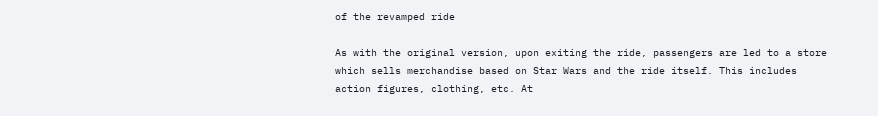of the revamped ride

As with the original version, upon exiting the ride, passengers are led to a store which sells merchandise based on Star Wars and the ride itself. This includes action figures, clothing, etc. At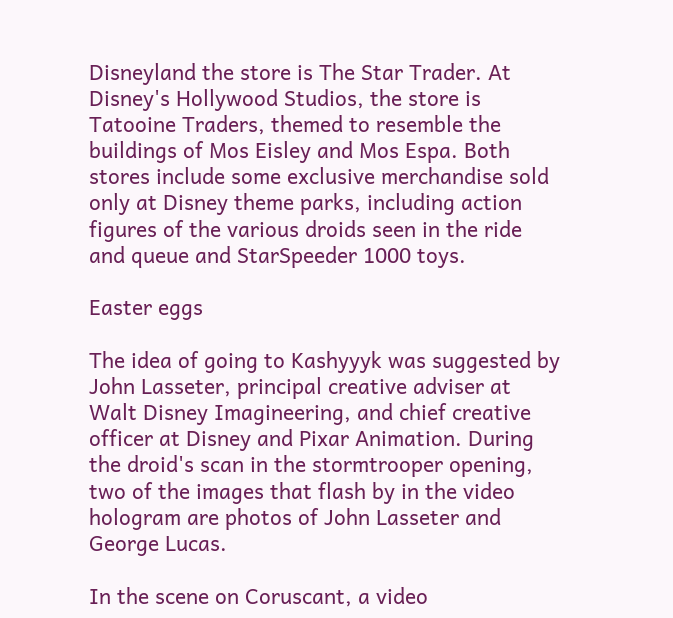Disneyland the store is The Star Trader. At Disney's Hollywood Studios, the store is Tatooine Traders, themed to resemble the buildings of Mos Eisley and Mos Espa. Both stores include some exclusive merchandise sold only at Disney theme parks, including action figures of the various droids seen in the ride and queue and StarSpeeder 1000 toys.

Easter eggs

The idea of going to Kashyyyk was suggested by John Lasseter, principal creative adviser at Walt Disney Imagineering, and chief creative officer at Disney and Pixar Animation. During the droid's scan in the stormtrooper opening, two of the images that flash by in the video hologram are photos of John Lasseter and George Lucas.

In the scene on Coruscant, a video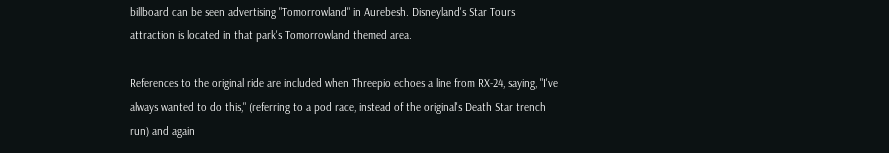billboard can be seen advertising "Tomorrowland" in Aurebesh. Disneyland's Star Tours attraction is located in that park's Tomorrowland themed area.

References to the original ride are included when Threepio echoes a line from RX-24, saying, "I've always wanted to do this," (referring to a pod race, instead of the original's Death Star trench run) and again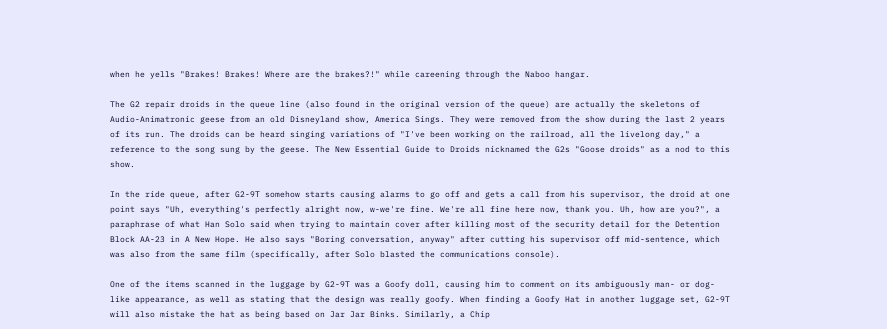when he yells "Brakes! Brakes! Where are the brakes?!" while careening through the Naboo hangar.

The G2 repair droids in the queue line (also found in the original version of the queue) are actually the skeletons of Audio-Animatronic geese from an old Disneyland show, America Sings. They were removed from the show during the last 2 years of its run. The droids can be heard singing variations of "I've been working on the railroad, all the livelong day," a reference to the song sung by the geese. The New Essential Guide to Droids nicknamed the G2s "Goose droids" as a nod to this show.

In the ride queue, after G2-9T somehow starts causing alarms to go off and gets a call from his supervisor, the droid at one point says "Uh, everything's perfectly alright now, w-we're fine. We're all fine here now, thank you. Uh, how are you?", a paraphrase of what Han Solo said when trying to maintain cover after killing most of the security detail for the Detention Block AA-23 in A New Hope. He also says "Boring conversation, anyway" after cutting his supervisor off mid-sentence, which was also from the same film (specifically, after Solo blasted the communications console).

One of the items scanned in the luggage by G2-9T was a Goofy doll, causing him to comment on its ambiguously man- or dog-like appearance, as well as stating that the design was really goofy. When finding a Goofy Hat in another luggage set, G2-9T will also mistake the hat as being based on Jar Jar Binks. Similarly, a Chip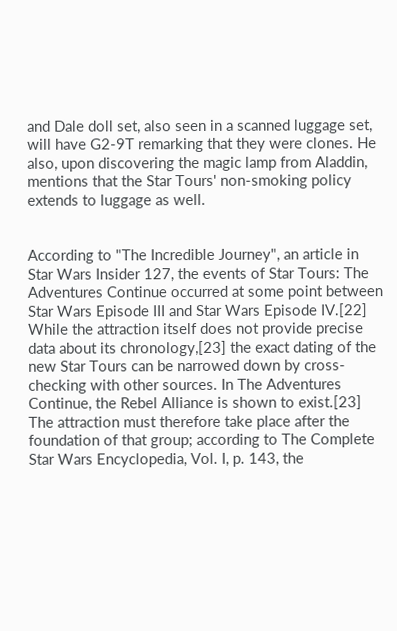and Dale doll set, also seen in a scanned luggage set, will have G2-9T remarking that they were clones. He also, upon discovering the magic lamp from Aladdin, mentions that the Star Tours' non-smoking policy extends to luggage as well.


According to "The Incredible Journey", an article in Star Wars Insider 127, the events of Star Tours: The Adventures Continue occurred at some point between Star Wars Episode III and Star Wars Episode IV.[22] While the attraction itself does not provide precise data about its chronology,[23] the exact dating of the new Star Tours can be narrowed down by cross-checking with other sources. In The Adventures Continue, the Rebel Alliance is shown to exist.[23] The attraction must therefore take place after the foundation of that group; according to The Complete Star Wars Encyclopedia, Vol. I, p. 143, the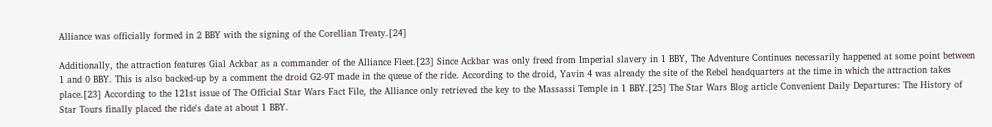Alliance was officially formed in 2 BBY with the signing of the Corellian Treaty.[24]

Additionally, the attraction features Gial Ackbar as a commander of the Alliance Fleet.[23] Since Ackbar was only freed from Imperial slavery in 1 BBY, The Adventure Continues necessarily happened at some point between 1 and 0 BBY. This is also backed-up by a comment the droid G2-9T made in the queue of the ride. According to the droid, Yavin 4 was already the site of the Rebel headquarters at the time in which the attraction takes place.[23] According to the 121st issue of The Official Star Wars Fact File, the Alliance only retrieved the key to the Massassi Temple in 1 BBY.[25] The Star Wars Blog article Convenient Daily Departures: The History of Star Tours finally placed the ride's date at about 1 BBY.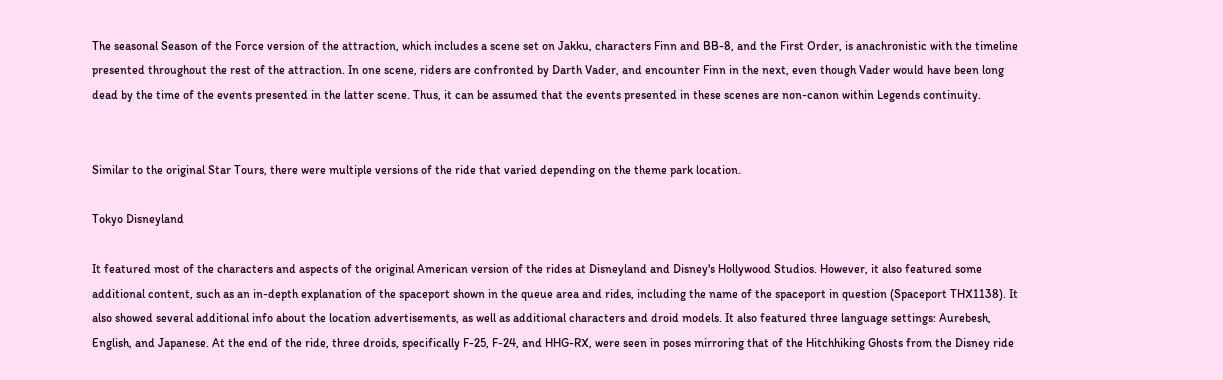The seasonal Season of the Force version of the attraction, which includes a scene set on Jakku, characters Finn and BB-8, and the First Order, is anachronistic with the timeline presented throughout the rest of the attraction. In one scene, riders are confronted by Darth Vader, and encounter Finn in the next, even though Vader would have been long dead by the time of the events presented in the latter scene. Thus, it can be assumed that the events presented in these scenes are non-canon within Legends continuity.


Similar to the original Star Tours, there were multiple versions of the ride that varied depending on the theme park location.

Tokyo Disneyland

It featured most of the characters and aspects of the original American version of the rides at Disneyland and Disney's Hollywood Studios. However, it also featured some additional content, such as an in-depth explanation of the spaceport shown in the queue area and rides, including the name of the spaceport in question (Spaceport THX1138). It also showed several additional info about the location advertisements, as well as additional characters and droid models. It also featured three language settings: Aurebesh, English, and Japanese. At the end of the ride, three droids, specifically F-25, F-24, and HHG-RX, were seen in poses mirroring that of the Hitchhiking Ghosts from the Disney ride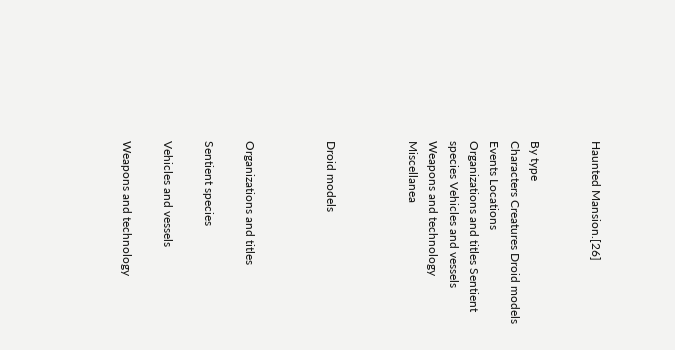Haunted Mansion.[26]


By type
Characters Creatures Droid models Events Locations
Organizations and titles Sentient species Vehicles and vessels Weapons and technology Miscellanea



Droid models



Organizations and titles

Sentient species

Vehicles and vessels

Weapons and technology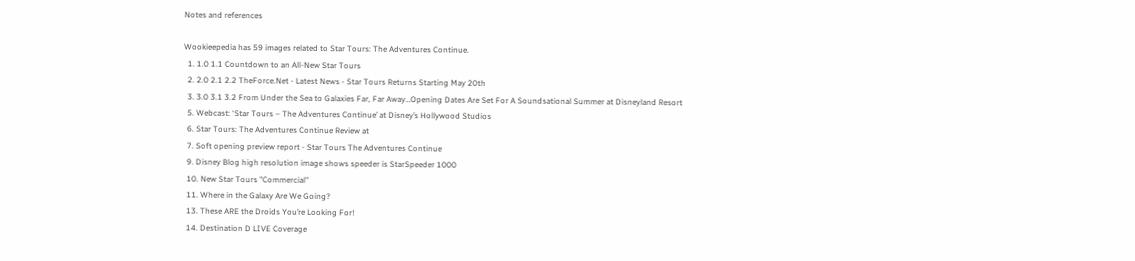Notes and references

Wookieepedia has 59 images related to Star Tours: The Adventures Continue.
  1. 1.0 1.1 Countdown to an All-New Star Tours
  2. 2.0 2.1 2.2 TheForce.Net - Latest News - Star Tours Returns Starting May 20th
  3. 3.0 3.1 3.2 From Under the Sea to Galaxies Far, Far Away…Opening Dates Are Set For A Soundsational Summer at Disneyland Resort
  5. Webcast: ‘Star Tours – The Adventures Continue’ at Disney’s Hollywood Studios
  6. Star Tours: The Adventures Continue Review at
  7. Soft opening preview report - Star Tours The Adventures Continue
  9. Disney Blog high resolution image shows speeder is StarSpeeder 1000
  10. New Star Tours "Commercial"
  11. Where in the Galaxy Are We Going?
  13. These ARE the Droids You’re Looking For!
  14. Destination D LIVE Coverage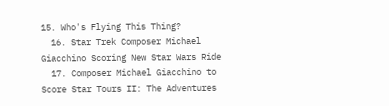15. Who's Flying This Thing?
  16. Star Trek Composer Michael Giacchino Scoring New Star Wars Ride
  17. Composer Michael Giacchino to Score Star Tours II: The Adventures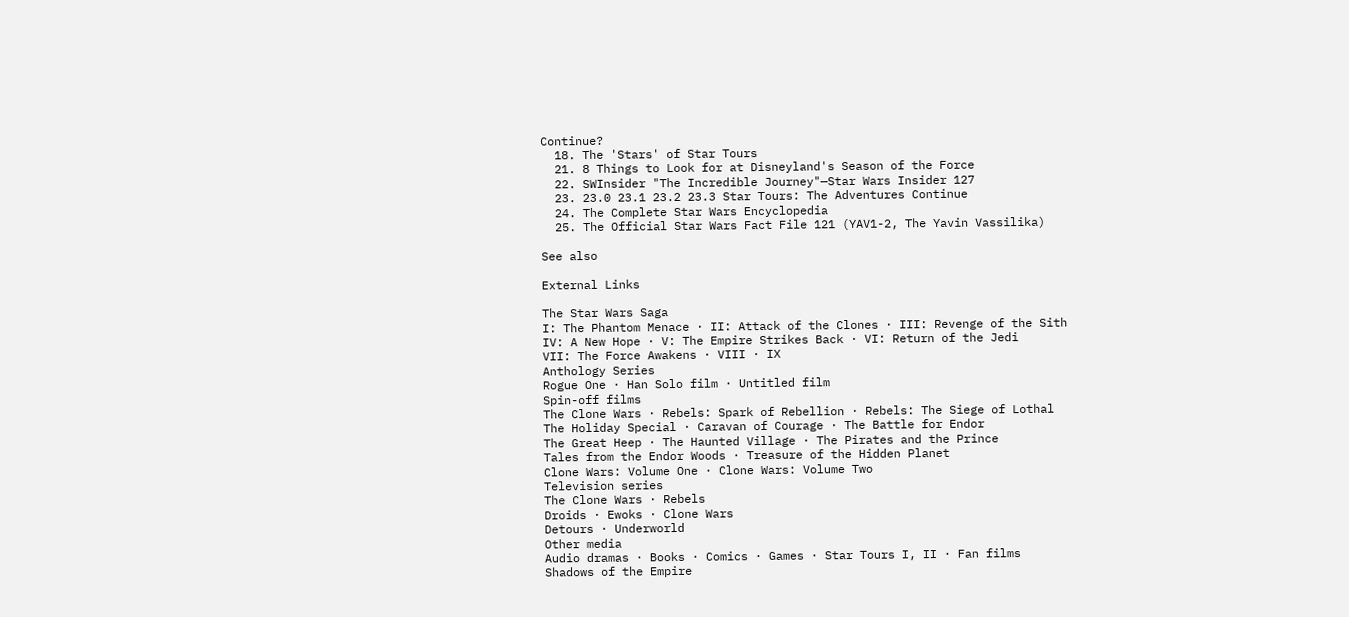Continue?
  18. The 'Stars' of Star Tours
  21. 8 Things to Look for at Disneyland's Season of the Force
  22. SWInsider "The Incredible Journey"—Star Wars Insider 127
  23. 23.0 23.1 23.2 23.3 Star Tours: The Adventures Continue
  24. The Complete Star Wars Encyclopedia
  25. The Official Star Wars Fact File 121 (YAV1-2, The Yavin Vassilika)

See also

External Links

The Star Wars Saga
I: The Phantom Menace · II: Attack of the Clones · III: Revenge of the Sith
IV: A New Hope · V: The Empire Strikes Back · VI: Return of the Jedi
VII: The Force Awakens · VIII · IX
Anthology Series
Rogue One · Han Solo film · Untitled film
Spin-off films
The Clone Wars · Rebels: Spark of Rebellion · Rebels: The Siege of Lothal
The Holiday Special · Caravan of Courage · The Battle for Endor
The Great Heep · The Haunted Village · The Pirates and the Prince
Tales from the Endor Woods · Treasure of the Hidden Planet
Clone Wars: Volume One · Clone Wars: Volume Two
Television series
The Clone Wars · Rebels
Droids · Ewoks · Clone Wars
Detours · Underworld
Other media
Audio dramas · Books · Comics · Games · Star Tours I, II · Fan films
Shadows of the Empire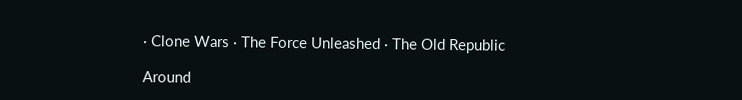· Clone Wars · The Force Unleashed · The Old Republic

Around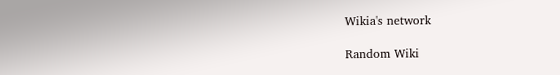Wikia's network

Random Wiki